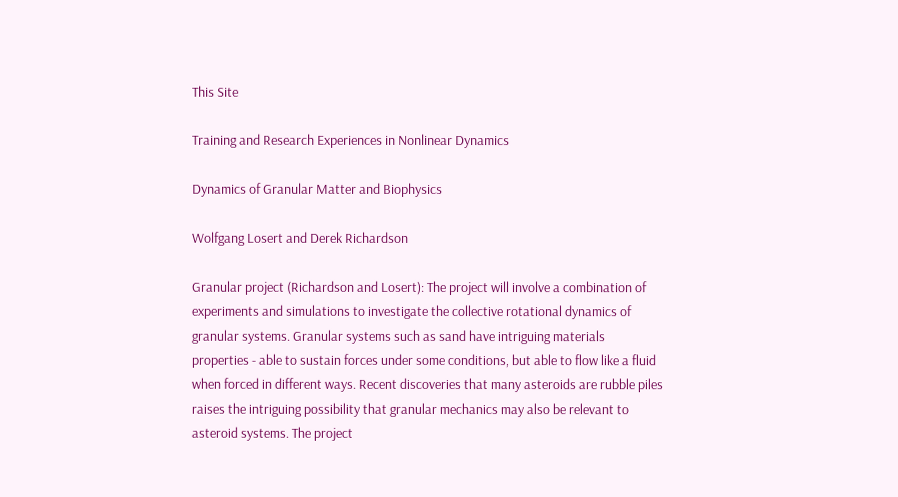This Site

Training and Research Experiences in Nonlinear Dynamics

Dynamics of Granular Matter and Biophysics

Wolfgang Losert and Derek Richardson

Granular project (Richardson and Losert): The project will involve a combination of experiments and simulations to investigate the collective rotational dynamics of granular systems. Granular systems such as sand have intriguing materials properties - able to sustain forces under some conditions, but able to flow like a fluid when forced in different ways. Recent discoveries that many asteroids are rubble piles raises the intriguing possibility that granular mechanics may also be relevant to asteroid systems. The project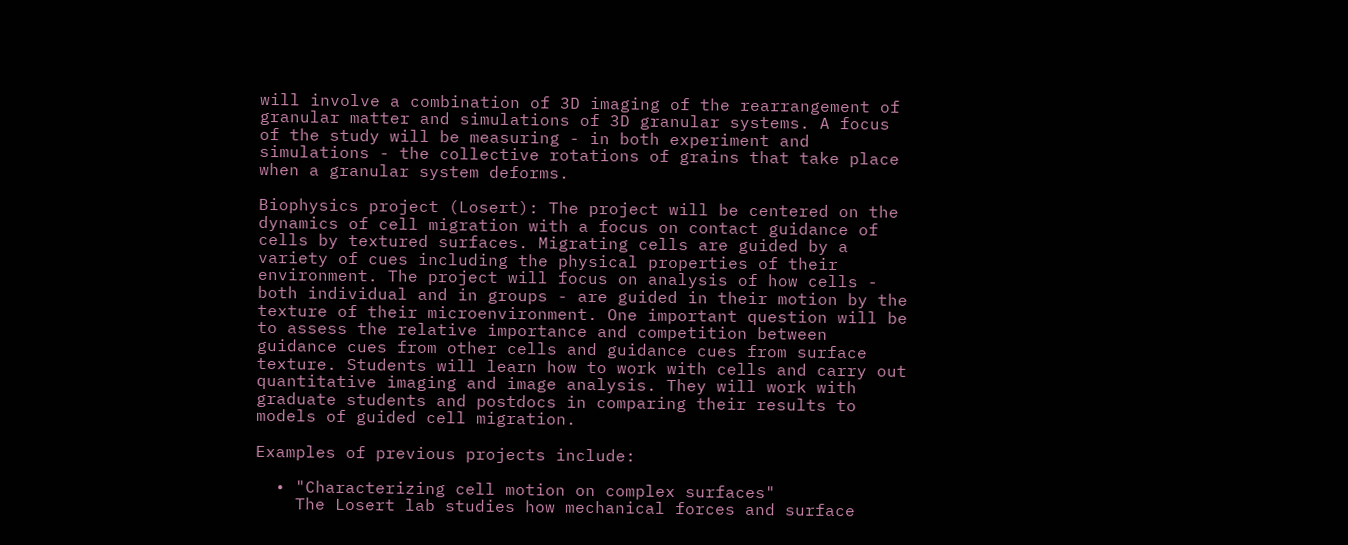will involve a combination of 3D imaging of the rearrangement of granular matter and simulations of 3D granular systems. A focus of the study will be measuring - in both experiment and simulations - the collective rotations of grains that take place when a granular system deforms.

Biophysics project (Losert): The project will be centered on the dynamics of cell migration with a focus on contact guidance of cells by textured surfaces. Migrating cells are guided by a variety of cues including the physical properties of their environment. The project will focus on analysis of how cells - both individual and in groups - are guided in their motion by the texture of their microenvironment. One important question will be to assess the relative importance and competition between guidance cues from other cells and guidance cues from surface texture. Students will learn how to work with cells and carry out quantitative imaging and image analysis. They will work with graduate students and postdocs in comparing their results to models of guided cell migration.

Examples of previous projects include:

  • "Characterizing cell motion on complex surfaces"
    The Losert lab studies how mechanical forces and surface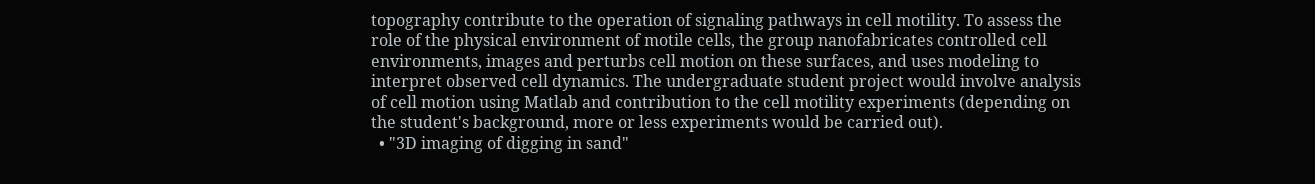topography contribute to the operation of signaling pathways in cell motility. To assess the role of the physical environment of motile cells, the group nanofabricates controlled cell environments, images and perturbs cell motion on these surfaces, and uses modeling to interpret observed cell dynamics. The undergraduate student project would involve analysis of cell motion using Matlab and contribution to the cell motility experiments (depending on the student's background, more or less experiments would be carried out).
  • "3D imaging of digging in sand"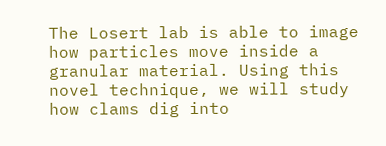The Losert lab is able to image how particles move inside a granular material. Using this novel technique, we will study how clams dig into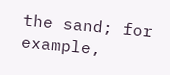the sand; for example,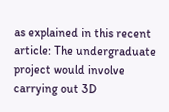as explained in this recent article: The undergraduate project would involve carrying out 3D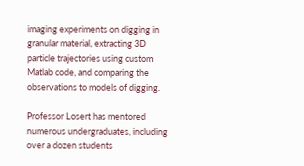imaging experiments on digging in granular material, extracting 3D particle trajectories using custom Matlab code, and comparing the observations to models of digging.

Professor Losert has mentored numerous undergraduates, including over a dozen students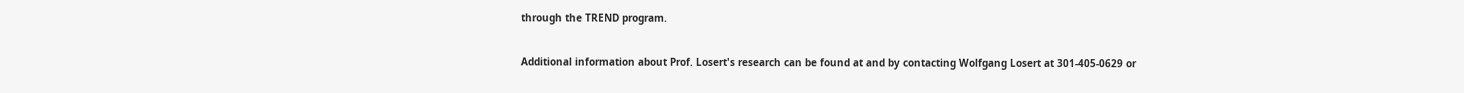through the TREND program.

Additional information about Prof. Losert's research can be found at and by contacting Wolfgang Losert at 301-405-0629 or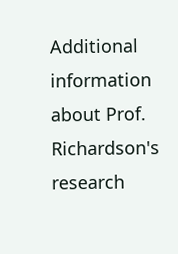Additional information about Prof. Richardson's research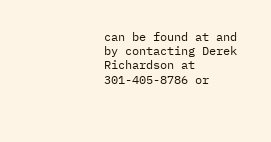can be found at and by contacting Derek Richardson at 301-405-8786 or